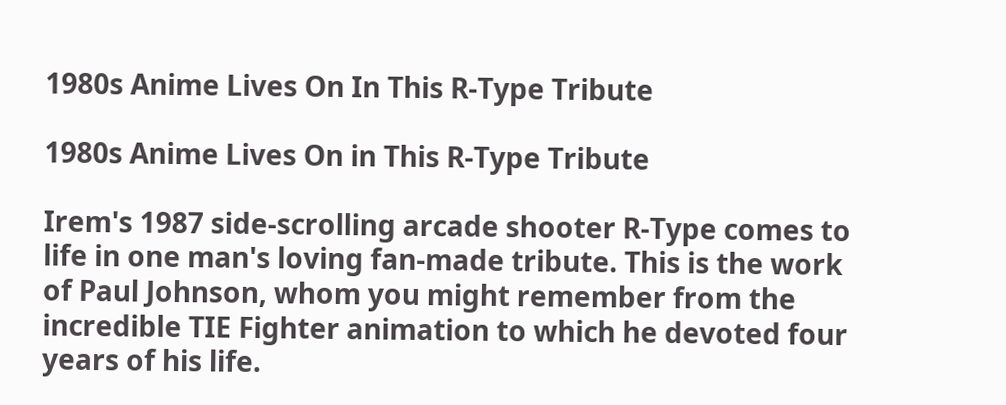1980s Anime Lives On In This R-Type Tribute

1980s Anime Lives On in This R-Type Tribute

Irem's 1987 side-scrolling arcade shooter R-Type comes to life in one man's loving fan-made tribute. This is the work of Paul Johnson, whom you might remember from the incredible TIE Fighter animation to which he devoted four years of his life.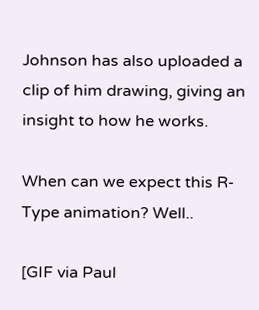Johnson has also uploaded a clip of him drawing, giving an insight to how he works.

When can we expect this R-Type animation? Well..

[GIF via Paul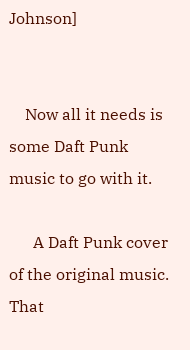Johnson]


    Now all it needs is some Daft Punk music to go with it.

      A Daft Punk cover of the original music. That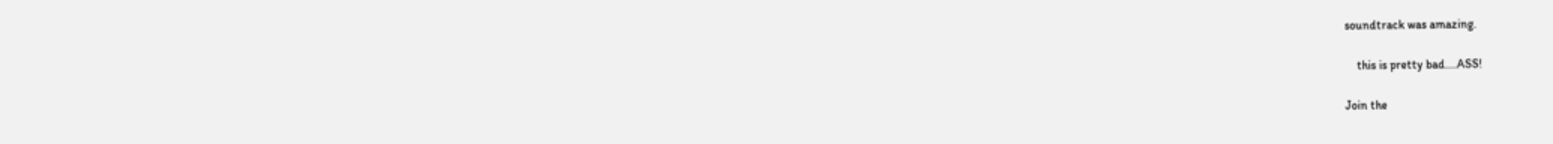soundtrack was amazing.

    this is pretty bad....ASS!

Join the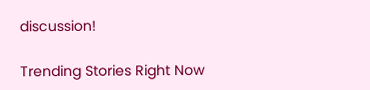discussion!

Trending Stories Right Now